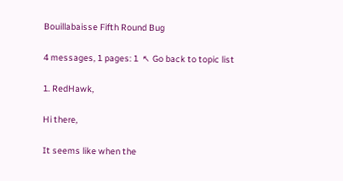Bouillabaisse Fifth Round Bug

4 messages, 1 pages: 1  ↖ Go back to topic list

1. RedHawk,

Hi there,

It seems like when the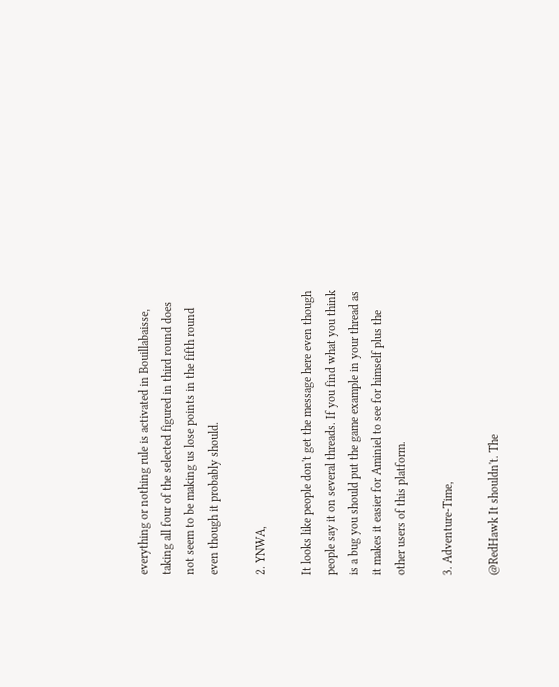everything or nothing rule is activated in Bouillabaisse, taking all four of the selected figured in third round does not seem to be making us lose points in the fifth round even though it probably should.

2. YNWA,

It looks like people don't get the message here even though people say it on several threads. If you find what you think is a bug you should put the game example in your thread as it makes it easier for Aminiel to see for himself plus the other users of this platform.

3. Adventure-Time,

@RedHawk It shouldn't. The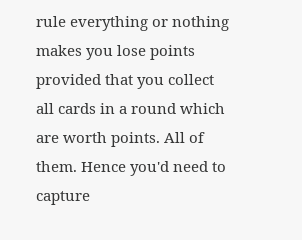rule everything or nothing makes you lose points provided that you collect all cards in a round which are worth points. All of them. Hence you'd need to capture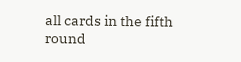all cards in the fifth round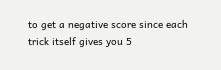to get a negative score since each trick itself gives you 5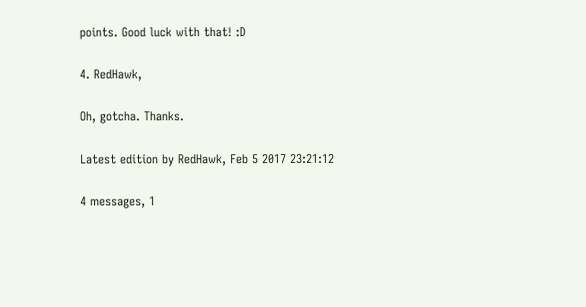points. Good luck with that! :D

4. RedHawk,

Oh, gotcha. Thanks.

Latest edition by RedHawk, Feb 5 2017 23:21:12

4 messages, 1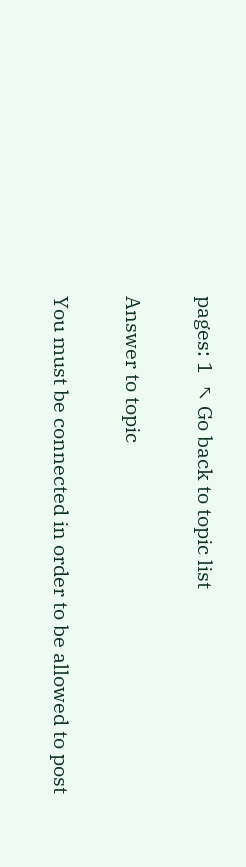pages: 1  ↖ Go back to topic list

Answer to topic

You must be connected in order to be allowed to post